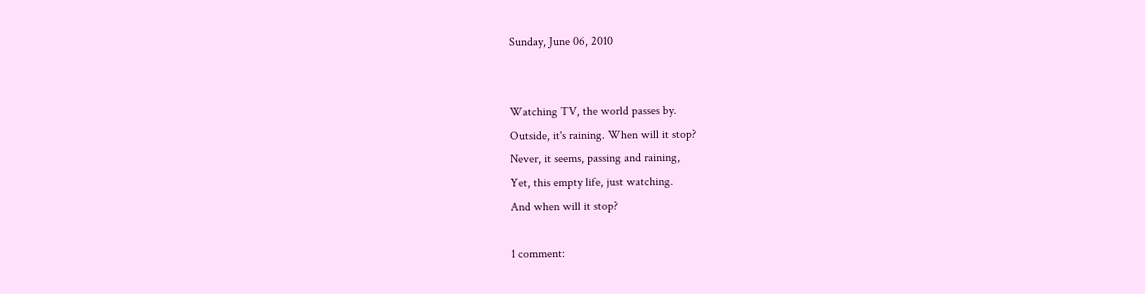Sunday, June 06, 2010


Watching TV, the world passes by.
Outside, it's raining. When will it stop?
Never, it seems, passing and raining,
Yet, this empty life, just watching.
And when will it stop?

1 comment: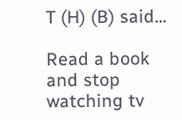T (H) (B) said...

Read a book and stop watching tv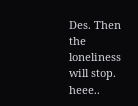Des. Then the loneliness will stop. heee..